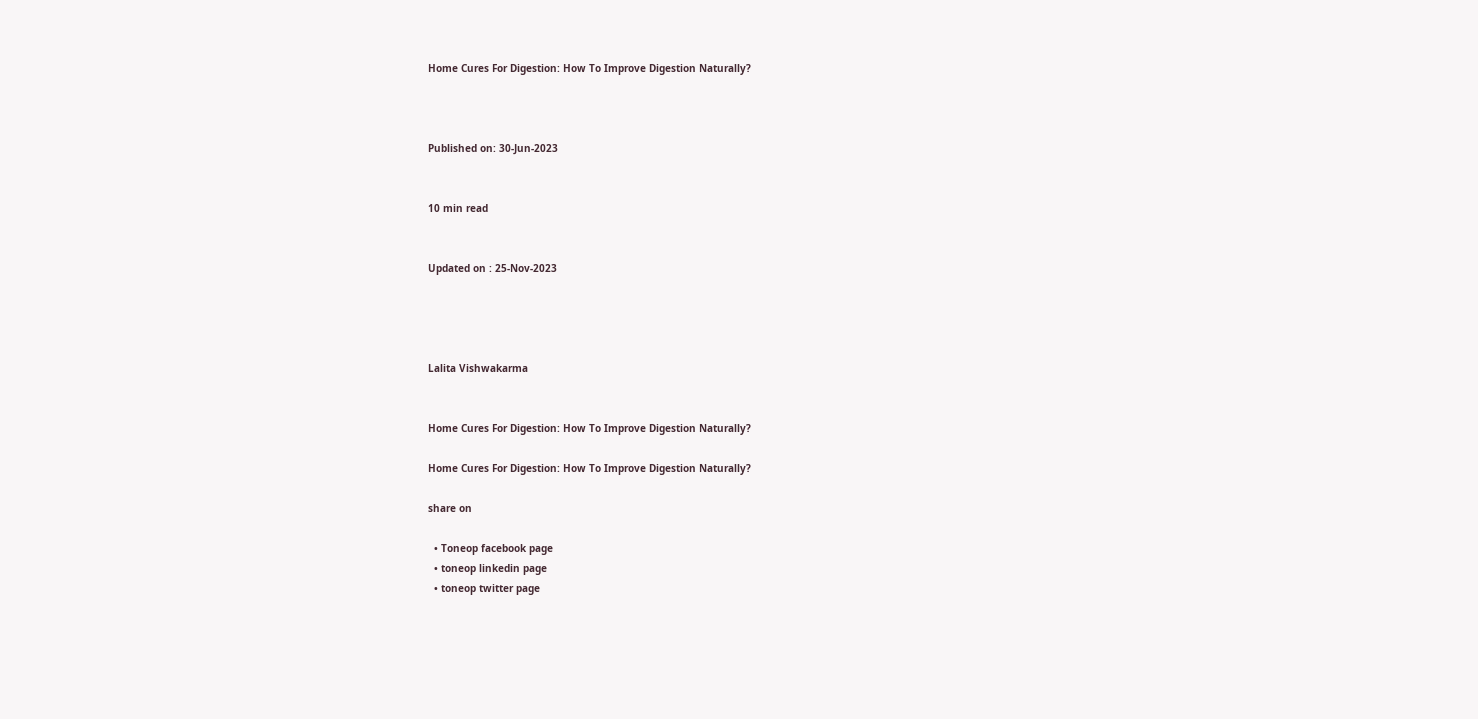Home Cures For Digestion: How To Improve Digestion Naturally?



Published on: 30-Jun-2023


10 min read


Updated on : 25-Nov-2023




Lalita Vishwakarma


Home Cures For Digestion: How To Improve Digestion Naturally?

Home Cures For Digestion: How To Improve Digestion Naturally?

share on

  • Toneop facebook page
  • toneop linkedin page
  • toneop twitter page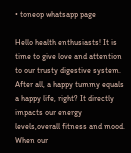• toneop whatsapp page

Hello health enthusiasts! It is time to give love and attention to our trusty digestive system. After all, a happy tummy equals a happy life, right? It directly impacts our energy levels,overall fitness and mood. When our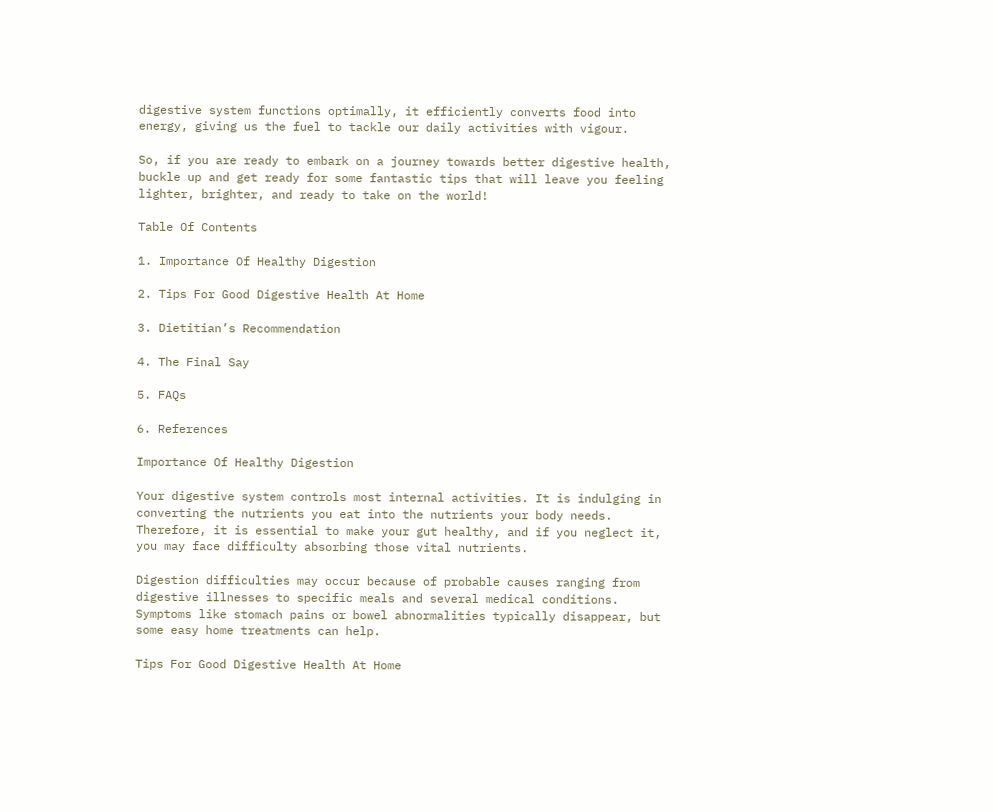digestive system functions optimally, it efficiently converts food into energy, giving us the fuel to tackle our daily activities with vigour.

So, if you are ready to embark on a journey towards better digestive health, buckle up and get ready for some fantastic tips that will leave you feeling lighter, brighter, and ready to take on the world!

Table Of Contents

1. Importance Of Healthy Digestion

2. Tips For Good Digestive Health At Home

3. Dietitian’s Recommendation

4. The Final Say

5. FAQs

6. References

Importance Of Healthy Digestion

Your digestive system controls most internal activities. It is indulging in converting the nutrients you eat into the nutrients your body needs. Therefore, it is essential to make your gut healthy, and if you neglect it, you may face difficulty absorbing those vital nutrients.

Digestion difficulties may occur because of probable causes ranging from digestive illnesses to specific meals and several medical conditions. Symptoms like stomach pains or bowel abnormalities typically disappear, but some easy home treatments can help.

Tips For Good Digestive Health At Home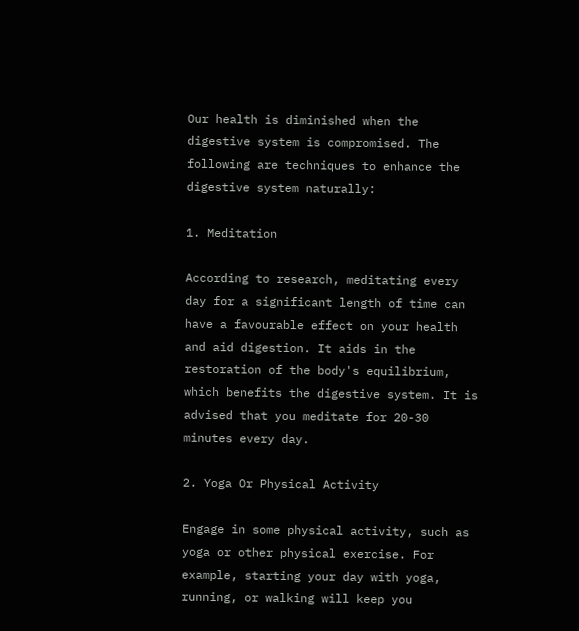Our health is diminished when the digestive system is compromised. The following are techniques to enhance the digestive system naturally:

1. Meditation

According to research, meditating every day for a significant length of time can have a favourable effect on your health and aid digestion. It aids in the restoration of the body's equilibrium, which benefits the digestive system. It is advised that you meditate for 20-30 minutes every day.

2. Yoga Or Physical Activity

Engage in some physical activity, such as yoga or other physical exercise. For example, starting your day with yoga, running, or walking will keep you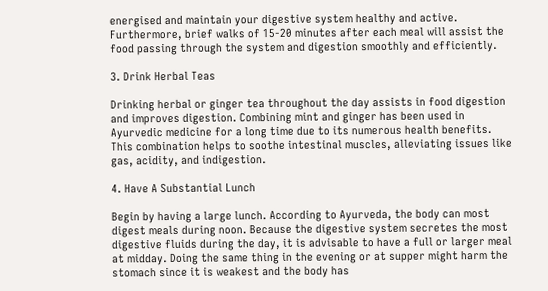energised and maintain your digestive system healthy and active. Furthermore, brief walks of 15-20 minutes after each meal will assist the food passing through the system and digestion smoothly and efficiently.

3. Drink Herbal Teas

Drinking herbal or ginger tea throughout the day assists in food digestion and improves digestion. Combining mint and ginger has been used in Ayurvedic medicine for a long time due to its numerous health benefits. This combination helps to soothe intestinal muscles, alleviating issues like gas, acidity, and indigestion.

4. Have A Substantial Lunch

Begin by having a large lunch. According to Ayurveda, the body can most digest meals during noon. Because the digestive system secretes the most digestive fluids during the day, it is advisable to have a full or larger meal at midday. Doing the same thing in the evening or at supper might harm the stomach since it is weakest and the body has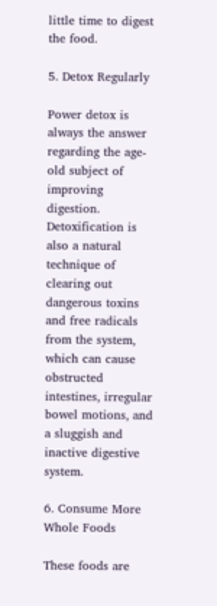little time to digest the food.

5. Detox Regularly

Power detox is always the answer regarding the age-old subject of improving digestion. Detoxification is also a natural technique of clearing out dangerous toxins and free radicals from the system, which can cause obstructed intestines, irregular bowel motions, and a sluggish and inactive digestive system.

6. Consume More Whole Foods

These foods are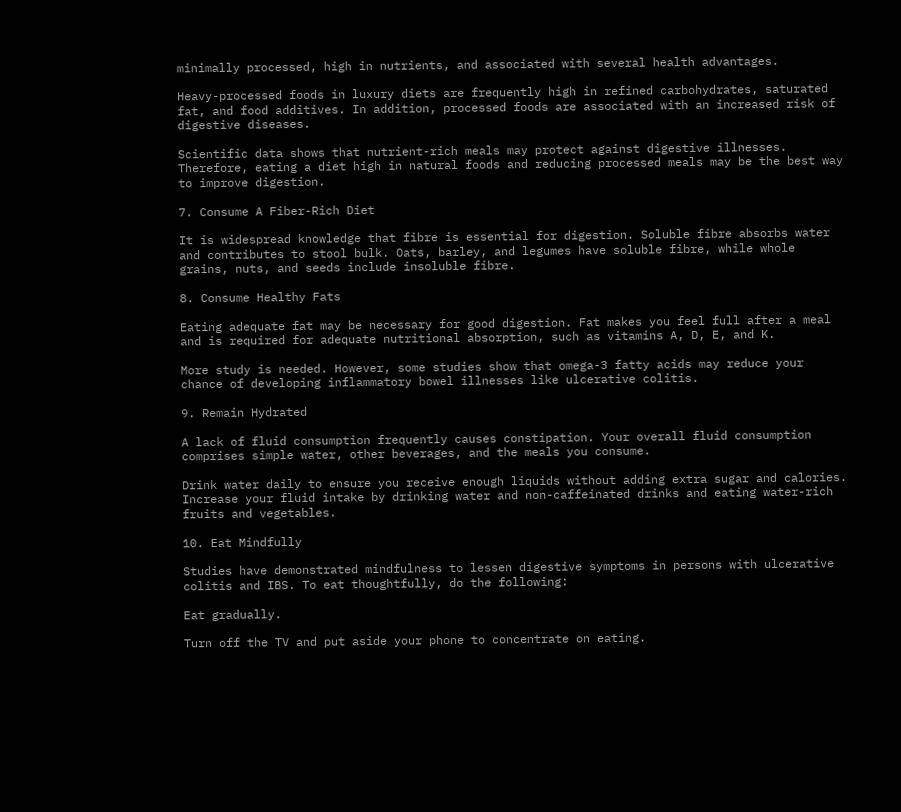minimally processed, high in nutrients, and associated with several health advantages.

Heavy-processed foods in luxury diets are frequently high in refined carbohydrates, saturated fat, and food additives. In addition, processed foods are associated with an increased risk of digestive diseases.

Scientific data shows that nutrient-rich meals may protect against digestive illnesses. Therefore, eating a diet high in natural foods and reducing processed meals may be the best way to improve digestion.

7. Consume A Fiber-Rich Diet

It is widespread knowledge that fibre is essential for digestion. Soluble fibre absorbs water and contributes to stool bulk. Oats, barley, and legumes have soluble fibre, while whole grains, nuts, and seeds include insoluble fibre.

8. Consume Healthy Fats

Eating adequate fat may be necessary for good digestion. Fat makes you feel full after a meal and is required for adequate nutritional absorption, such as vitamins A, D, E, and K.

More study is needed. However, some studies show that omega-3 fatty acids may reduce your chance of developing inflammatory bowel illnesses like ulcerative colitis.

9. Remain Hydrated

A lack of fluid consumption frequently causes constipation. Your overall fluid consumption comprises simple water, other beverages, and the meals you consume.

Drink water daily to ensure you receive enough liquids without adding extra sugar and calories. Increase your fluid intake by drinking water and non-caffeinated drinks and eating water-rich fruits and vegetables.

10. Eat Mindfully

Studies have demonstrated mindfulness to lessen digestive symptoms in persons with ulcerative colitis and IBS. To eat thoughtfully, do the following:

Eat gradually.

Turn off the TV and put aside your phone to concentrate on eating.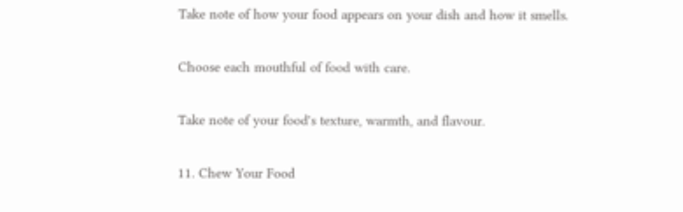Take note of how your food appears on your dish and how it smells.

Choose each mouthful of food with care.

Take note of your food's texture, warmth, and flavour.

11. Chew Your Food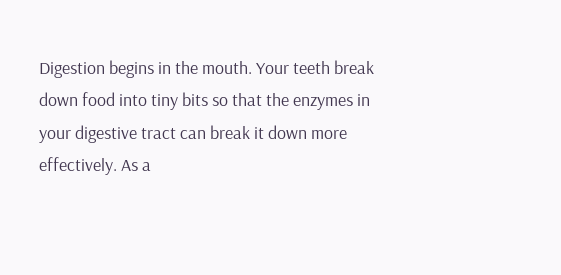Digestion begins in the mouth. Your teeth break down food into tiny bits so that the enzymes in your digestive tract can break it down more effectively. As a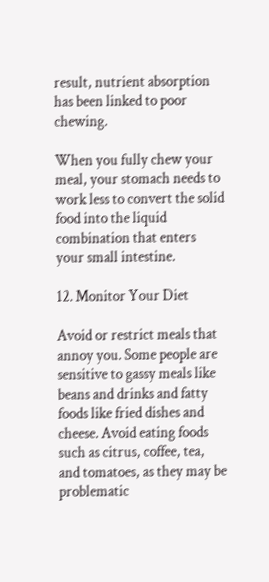result, nutrient absorption has been linked to poor chewing.

When you fully chew your meal, your stomach needs to work less to convert the solid food into the liquid combination that enters your small intestine.

12. Monitor Your Diet

Avoid or restrict meals that annoy you. Some people are sensitive to gassy meals like beans and drinks and fatty foods like fried dishes and cheese. Avoid eating foods such as citrus, coffee, tea, and tomatoes, as they may be problematic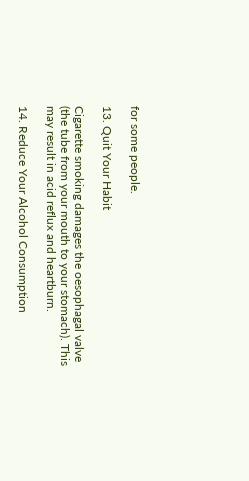for some people.

13. Quit Your Habit

Cigarette smoking damages the oesophagal valve (the tube from your mouth to your stomach). This may result in acid reflux and heartburn.

14. Reduce Your Alcohol Consumption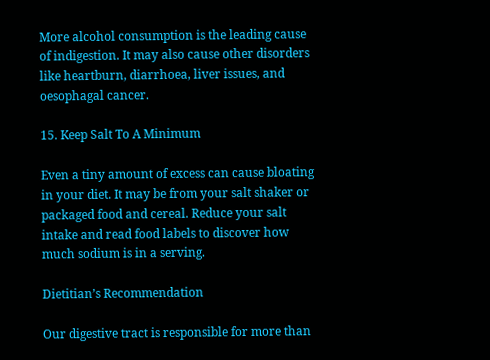More alcohol consumption is the leading cause of indigestion. It may also cause other disorders like heartburn, diarrhoea, liver issues, and oesophagal cancer.

15. Keep Salt To A Minimum

Even a tiny amount of excess can cause bloating in your diet. It may be from your salt shaker or packaged food and cereal. Reduce your salt intake and read food labels to discover how much sodium is in a serving.

Dietitian’s Recommendation

Our digestive tract is responsible for more than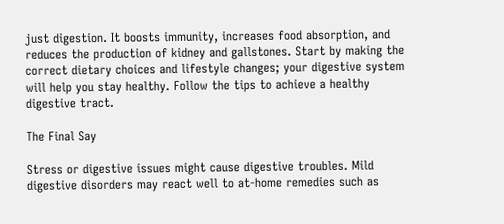just digestion. It boosts immunity, increases food absorption, and reduces the production of kidney and gallstones. Start by making the correct dietary choices and lifestyle changes; your digestive system will help you stay healthy. Follow the tips to achieve a healthy digestive tract.

The Final Say

Stress or digestive issues might cause digestive troubles. Mild digestive disorders may react well to at-home remedies such as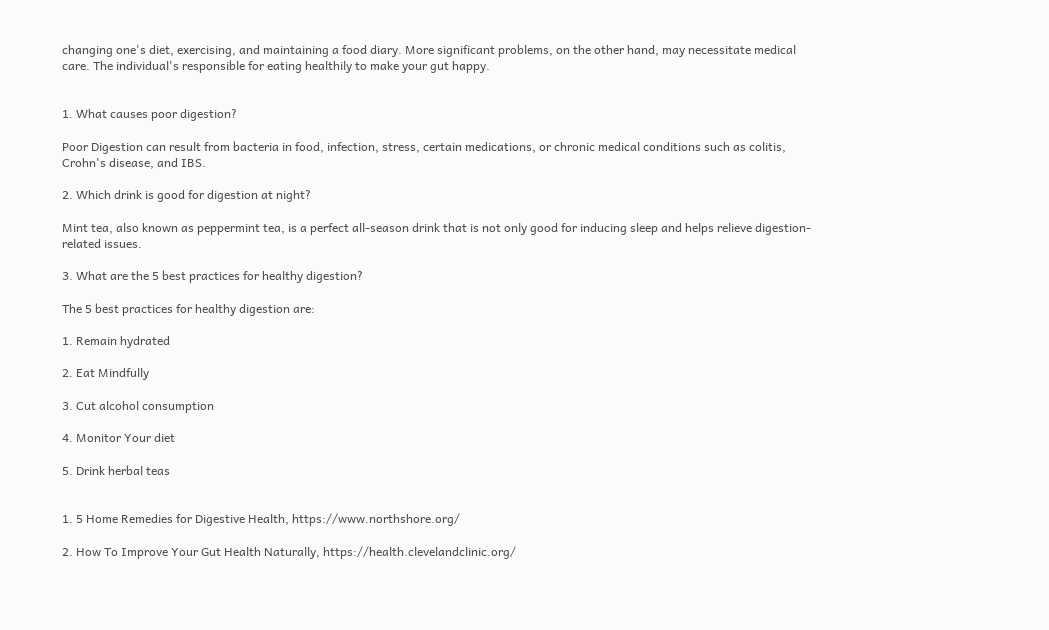changing one's diet, exercising, and maintaining a food diary. More significant problems, on the other hand, may necessitate medical care. The individual's responsible for eating healthily to make your gut happy.


1. What causes poor digestion?

Poor Digestion can result from bacteria in food, infection, stress, certain medications, or chronic medical conditions such as colitis, Crohn's disease, and IBS.

2. Which drink is good for digestion at night?

Mint tea, also known as peppermint tea, is a perfect all-season drink that is not only good for inducing sleep and helps relieve digestion-related issues.

3. What are the 5 best practices for healthy digestion?

The 5 best practices for healthy digestion are:

1. Remain hydrated

2. Eat Mindfully

3. Cut alcohol consumption

4. Monitor Your diet

5. Drink herbal teas


1. 5 Home Remedies for Digestive Health, https://www.northshore.org/

2. How To Improve Your Gut Health Naturally, https://health.clevelandclinic.org/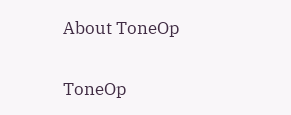About ToneOp

ToneOp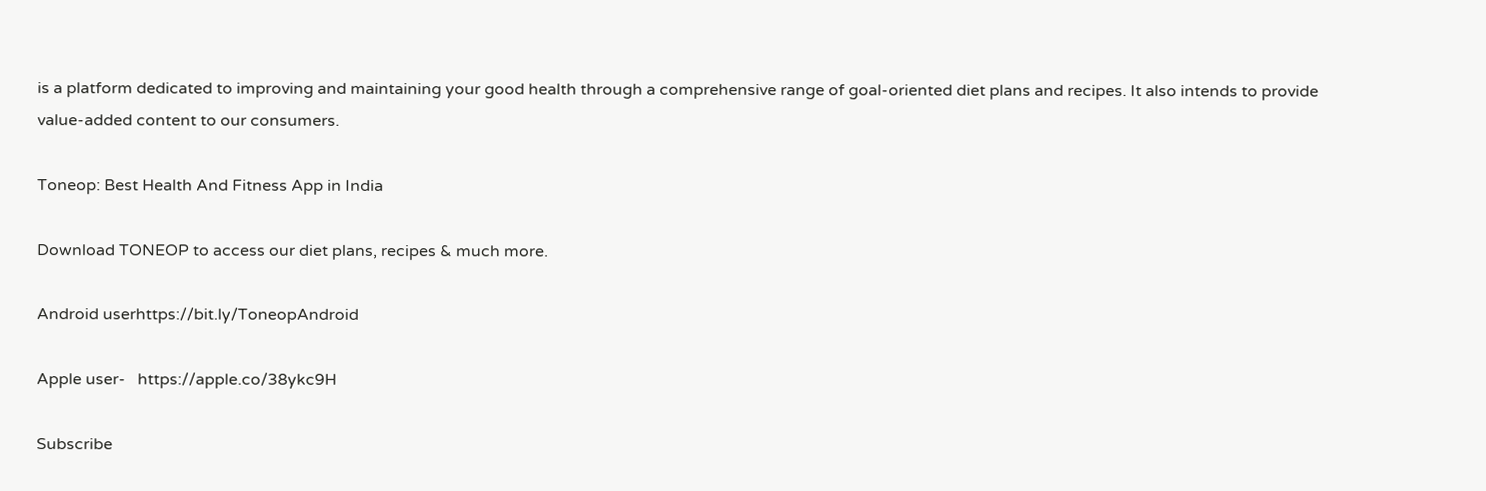is a platform dedicated to improving and maintaining your good health through a comprehensive range of goal-oriented diet plans and recipes. It also intends to provide value-added content to our consumers.

Toneop: Best Health And Fitness App in India

Download TONEOP to access our diet plans, recipes & much more.

Android userhttps://bit.ly/ToneopAndroid

Apple user-   https://apple.co/38ykc9H

Subscribe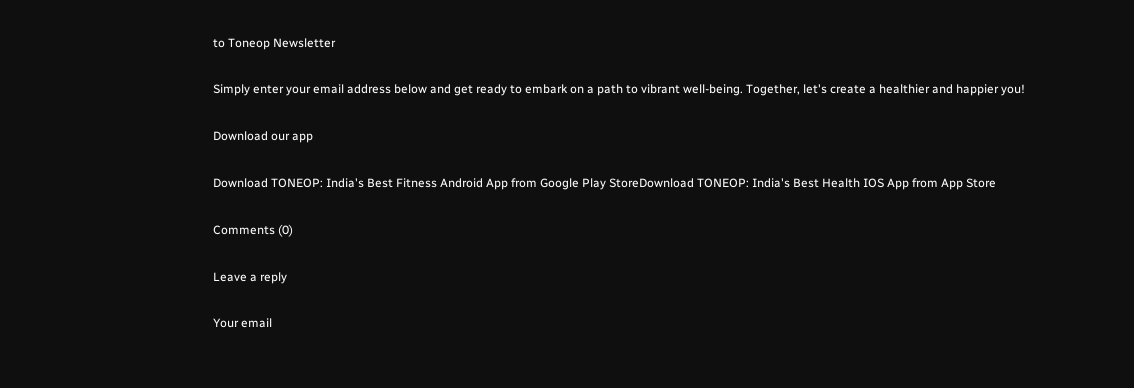to Toneop Newsletter

Simply enter your email address below and get ready to embark on a path to vibrant well-being. Together, let's create a healthier and happier you!

Download our app

Download TONEOP: India's Best Fitness Android App from Google Play StoreDownload TONEOP: India's Best Health IOS App from App Store

Comments (0)

Leave a reply

Your email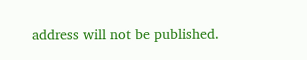address will not be published.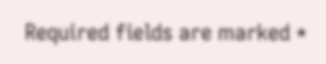Required fields are marked *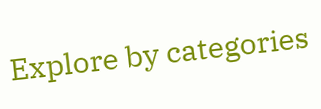Explore by categories